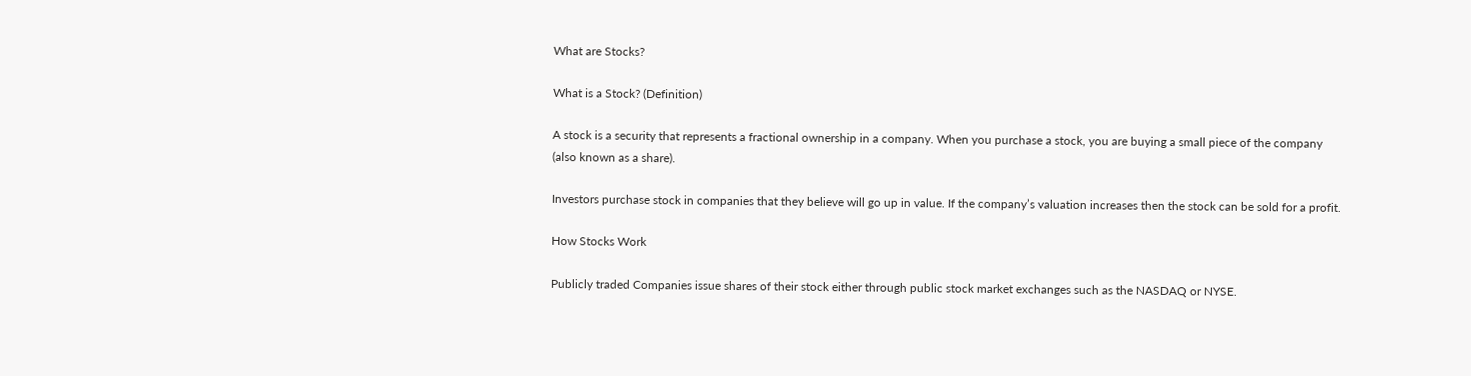What are Stocks?

What is a Stock? (Definition)

A stock is a security that represents a fractional ownership in a company. When you purchase a stock, you are buying a small piece of the company (also known as a share).

Investors purchase stock in companies that they believe will go up in value. If the company’s valuation increases then the stock can be sold for a profit.

How Stocks Work

Publicly traded Companies issue shares of their stock either through public stock market exchanges such as the NASDAQ or NYSE.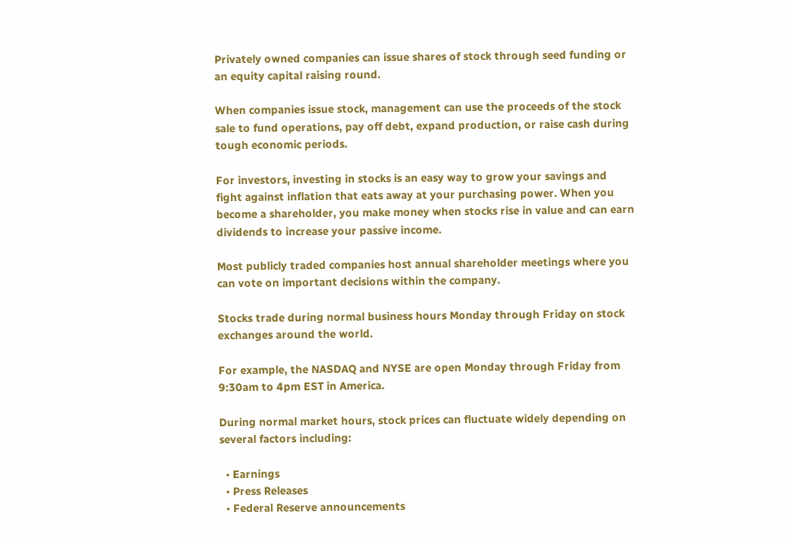Privately owned companies can issue shares of stock through seed funding or an equity capital raising round.

When companies issue stock, management can use the proceeds of the stock sale to fund operations, pay off debt, expand production, or raise cash during tough economic periods.

For investors, investing in stocks is an easy way to grow your savings and fight against inflation that eats away at your purchasing power. When you become a shareholder, you make money when stocks rise in value and can earn dividends to increase your passive income.

Most publicly traded companies host annual shareholder meetings where you can vote on important decisions within the company.

Stocks trade during normal business hours Monday through Friday on stock exchanges around the world.

For example, the NASDAQ and NYSE are open Monday through Friday from 9:30am to 4pm EST in America.

During normal market hours, stock prices can fluctuate widely depending on several factors including:

  • Earnings
  • Press Releases
  • Federal Reserve announcements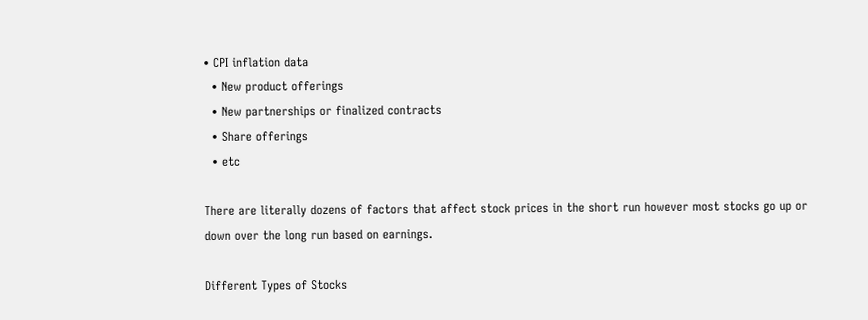• CPI inflation data
  • New product offerings
  • New partnerships or finalized contracts
  • Share offerings
  • etc

There are literally dozens of factors that affect stock prices in the short run however most stocks go up or down over the long run based on earnings.

Different Types of Stocks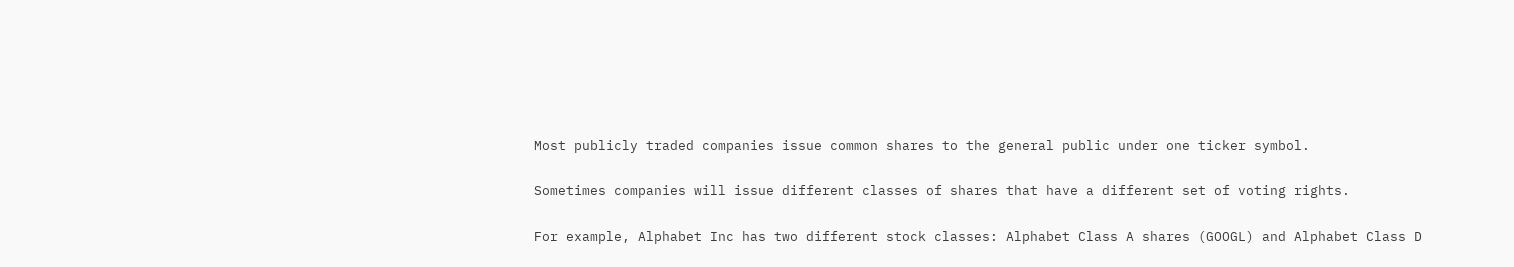Most publicly traded companies issue common shares to the general public under one ticker symbol.

Sometimes companies will issue different classes of shares that have a different set of voting rights.

For example, Alphabet Inc has two different stock classes: Alphabet Class A shares (GOOGL) and Alphabet Class D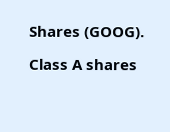Shares (GOOG).

Class A shares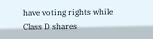have voting rights while Class D shares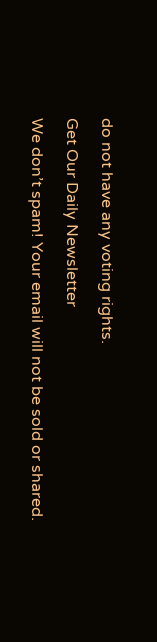do not have any voting rights.

Get Our Daily Newsletter

We don’t spam! Your email will not be sold or shared.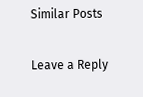Similar Posts

Leave a Reply